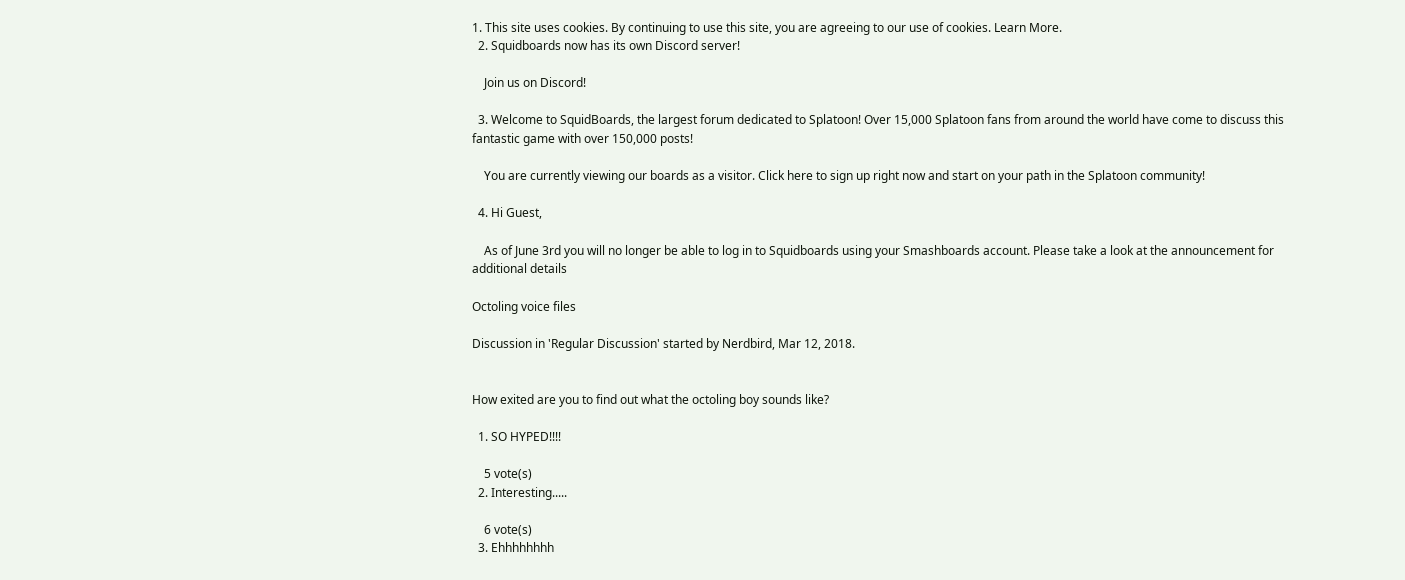1. This site uses cookies. By continuing to use this site, you are agreeing to our use of cookies. Learn More.
  2. Squidboards now has its own Discord server!

    Join us on Discord!

  3. Welcome to SquidBoards, the largest forum dedicated to Splatoon! Over 15,000 Splatoon fans from around the world have come to discuss this fantastic game with over 150,000 posts!

    You are currently viewing our boards as a visitor. Click here to sign up right now and start on your path in the Splatoon community!

  4. Hi Guest,

    As of June 3rd you will no longer be able to log in to Squidboards using your Smashboards account. Please take a look at the announcement for additional details

Octoling voice files

Discussion in 'Regular Discussion' started by Nerdbird, Mar 12, 2018.


How exited are you to find out what the octoling boy sounds like?

  1. SO HYPED!!!!

    5 vote(s)
  2. Interesting.....

    6 vote(s)
  3. Ehhhhhhhh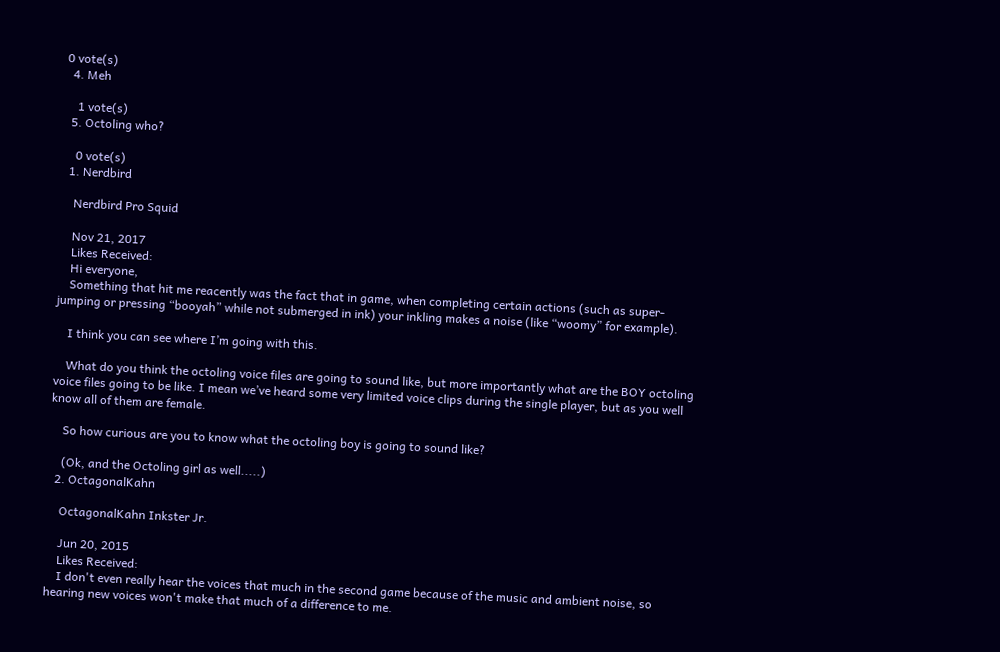0 vote(s)
  4. Meh

    1 vote(s)
  5. Octoling who?

    0 vote(s)
  1. Nerdbird

    Nerdbird Pro Squid

    Nov 21, 2017
    Likes Received:
    Hi everyone,
    Something that hit me reacently was the fact that in game, when completing certain actions (such as super-jumping or pressing “booyah” while not submerged in ink) your inkling makes a noise (like “woomy” for example).

    I think you can see where I’m going with this.

    What do you think the octoling voice files are going to sound like, but more importantly what are the BOY octoling voice files going to be like. I mean we’ve heard some very limited voice clips during the single player, but as you well know all of them are female.

    So how curious are you to know what the octoling boy is going to sound like?

    (Ok, and the Octoling girl as well.....)
  2. OctagonalKahn

    OctagonalKahn Inkster Jr.

    Jun 20, 2015
    Likes Received:
    I don't even really hear the voices that much in the second game because of the music and ambient noise, so hearing new voices won't make that much of a difference to me.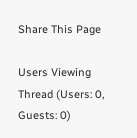Share This Page

Users Viewing Thread (Users: 0, Guests: 0)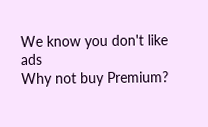We know you don't like ads
Why not buy Premium?